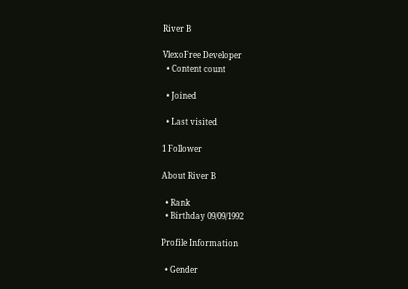River B

VlexoFree Developer
  • Content count

  • Joined

  • Last visited

1 Follower

About River B

  • Rank
  • Birthday 09/09/1992

Profile Information

  • Gender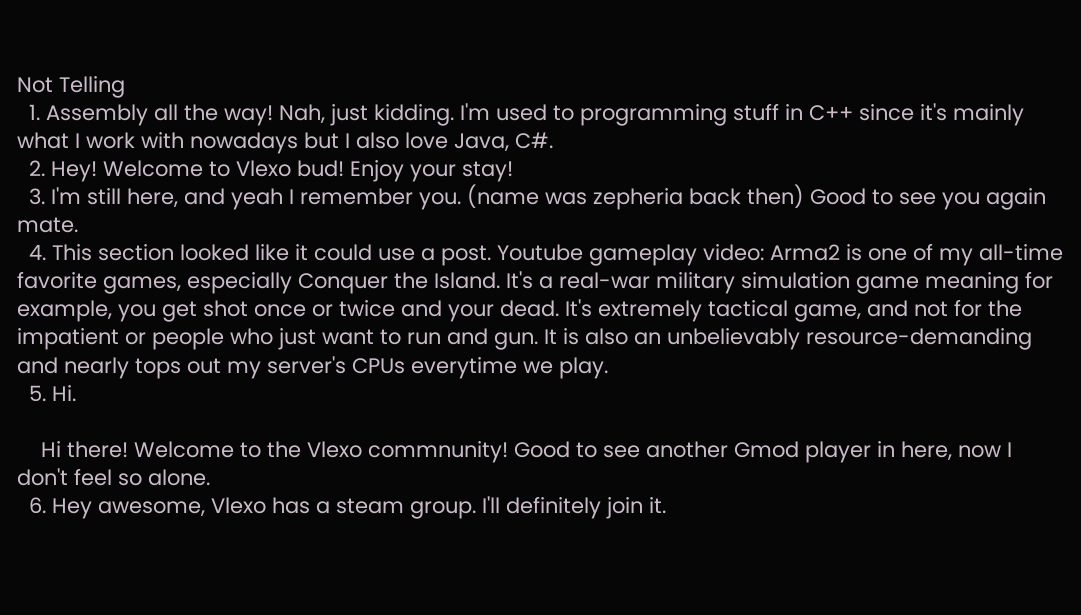Not Telling
  1. Assembly all the way! Nah, just kidding. I'm used to programming stuff in C++ since it's mainly what I work with nowadays but I also love Java, C#.
  2. Hey! Welcome to Vlexo bud! Enjoy your stay!
  3. I'm still here, and yeah I remember you. (name was zepheria back then) Good to see you again mate.
  4. This section looked like it could use a post. Youtube gameplay video: Arma2 is one of my all-time favorite games, especially Conquer the Island. It's a real-war military simulation game meaning for example, you get shot once or twice and your dead. It's extremely tactical game, and not for the impatient or people who just want to run and gun. It is also an unbelievably resource-demanding and nearly tops out my server's CPUs everytime we play.
  5. Hi.

    Hi there! Welcome to the Vlexo commnunity! Good to see another Gmod player in here, now I don't feel so alone.
  6. Hey awesome, Vlexo has a steam group. I'll definitely join it.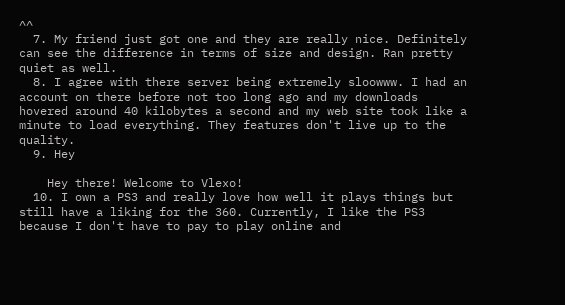^^
  7. My friend just got one and they are really nice. Definitely can see the difference in terms of size and design. Ran pretty quiet as well.
  8. I agree with there server being extremely sloowww. I had an account on there before not too long ago and my downloads hovered around 40 kilobytes a second and my web site took like a minute to load everything. They features don't live up to the quality.
  9. Hey

    Hey there! Welcome to Vlexo!
  10. I own a PS3 and really love how well it plays things but still have a liking for the 360. Currently, I like the PS3 because I don't have to pay to play online and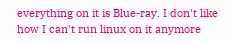everything on it is Blue-ray. I don't like how I can't run linux on it anymore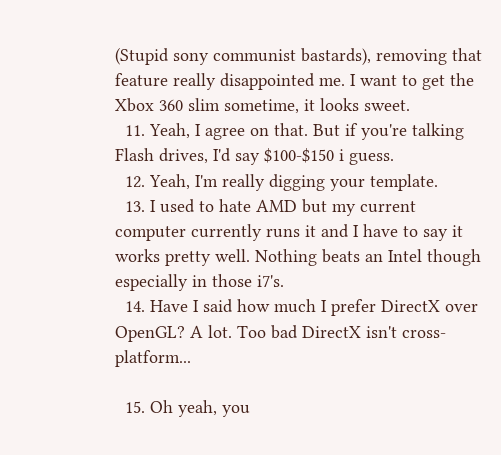(Stupid sony communist bastards), removing that feature really disappointed me. I want to get the Xbox 360 slim sometime, it looks sweet.
  11. Yeah, I agree on that. But if you're talking Flash drives, I'd say $100-$150 i guess.
  12. Yeah, I'm really digging your template.
  13. I used to hate AMD but my current computer currently runs it and I have to say it works pretty well. Nothing beats an Intel though especially in those i7's.
  14. Have I said how much I prefer DirectX over OpenGL? A lot. Too bad DirectX isn't cross-platform...

  15. Oh yeah, you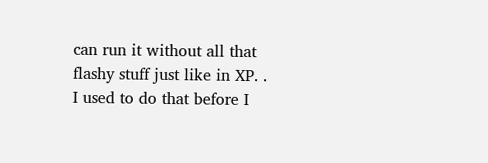can run it without all that flashy stuff just like in XP. . I used to do that before I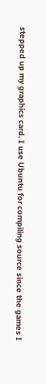stepped up my graphics card. I use Ubuntu for compiling source since the games I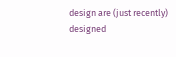design are (just recently) designed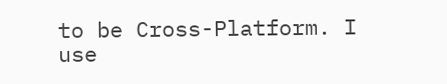to be Cross-Platform. I use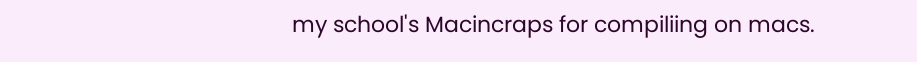my school's Macincraps for compiliing on macs.